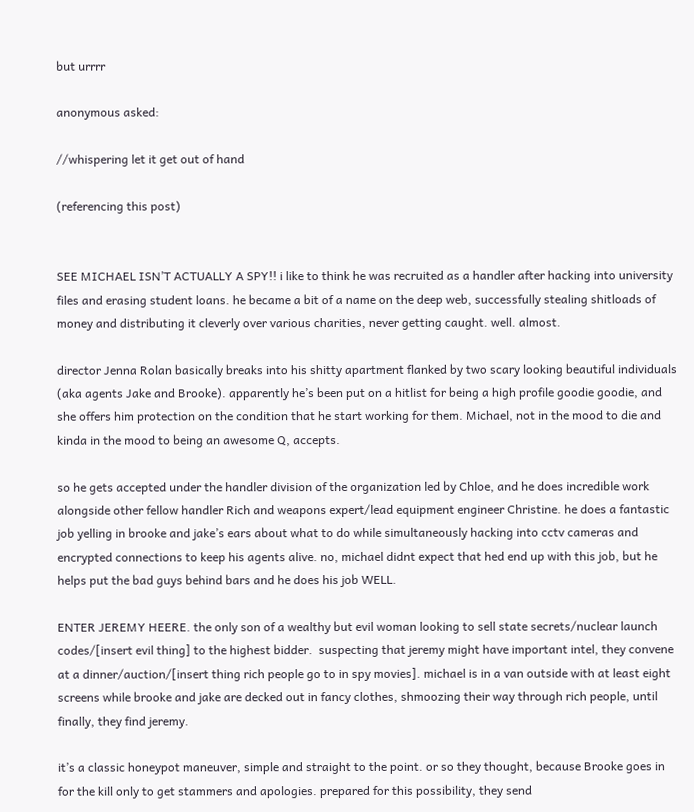but urrrr

anonymous asked:

//whispering let it get out of hand

(referencing this post)


SEE MICHAEL ISN’T ACTUALLY A SPY!! i like to think he was recruited as a handler after hacking into university files and erasing student loans. he became a bit of a name on the deep web, successfully stealing shitloads of money and distributing it cleverly over various charities, never getting caught. well. almost.

director Jenna Rolan basically breaks into his shitty apartment flanked by two scary looking beautiful individuals (aka agents Jake and Brooke). apparently he’s been put on a hitlist for being a high profile goodie goodie, and she offers him protection on the condition that he start working for them. Michael, not in the mood to die and kinda in the mood to being an awesome Q, accepts.

so he gets accepted under the handler division of the organization led by Chloe, and he does incredible work alongside other fellow handler Rich and weapons expert/lead equipment engineer Christine. he does a fantastic job yelling in brooke and jake’s ears about what to do while simultaneously hacking into cctv cameras and encrypted connections to keep his agents alive. no, michael didnt expect that hed end up with this job, but he helps put the bad guys behind bars and he does his job WELL.

ENTER JEREMY HEERE. the only son of a wealthy but evil woman looking to sell state secrets/nuclear launch codes/[insert evil thing] to the highest bidder.  suspecting that jeremy might have important intel, they convene at a dinner/auction/[insert thing rich people go to in spy movies]. michael is in a van outside with at least eight screens while brooke and jake are decked out in fancy clothes, shmoozing their way through rich people, until finally, they find jeremy.

it’s a classic honeypot maneuver, simple and straight to the point. or so they thought, because Brooke goes in for the kill only to get stammers and apologies. prepared for this possibility, they send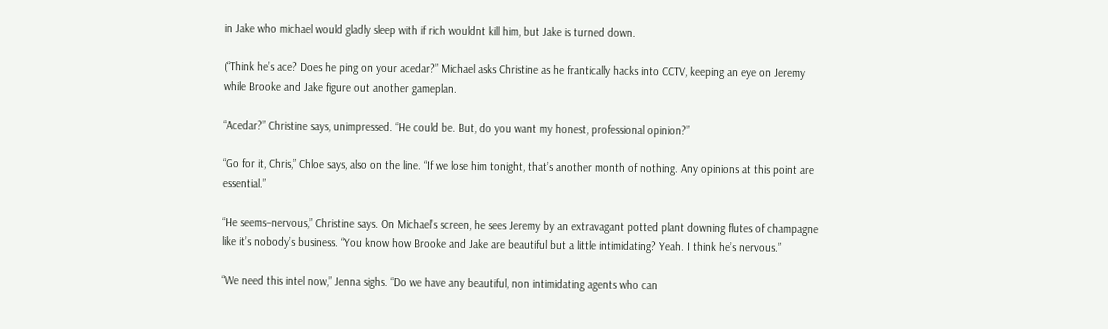in Jake who michael would gladly sleep with if rich wouldnt kill him, but Jake is turned down.

(“Think he’s ace? Does he ping on your acedar?” Michael asks Christine as he frantically hacks into CCTV, keeping an eye on Jeremy while Brooke and Jake figure out another gameplan.

“Acedar?” Christine says, unimpressed. “He could be. But, do you want my honest, professional opinion?”

“Go for it, Chris,” Chloe says, also on the line. “If we lose him tonight, that’s another month of nothing. Any opinions at this point are essential.”

“He seems–nervous,” Christine says. On Michael’s screen, he sees Jeremy by an extravagant potted plant downing flutes of champagne like it’s nobody’s business. “You know how Brooke and Jake are beautiful but a little intimidating? Yeah. I think he’s nervous.”

“We need this intel now,” Jenna sighs. “Do we have any beautiful, non intimidating agents who can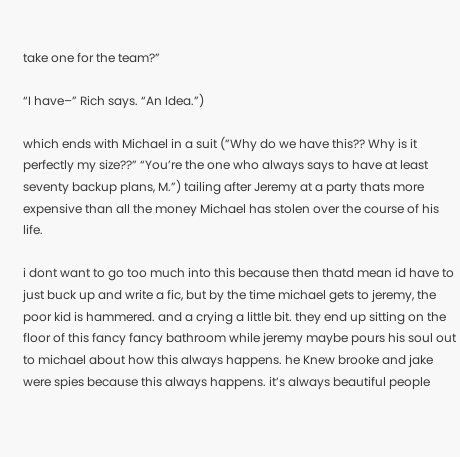take one for the team?”

“I have–” Rich says. “An Idea.”)

which ends with Michael in a suit (”Why do we have this?? Why is it perfectly my size??” “You’re the one who always says to have at least seventy backup plans, M.”) tailing after Jeremy at a party thats more expensive than all the money Michael has stolen over the course of his life.

i dont want to go too much into this because then thatd mean id have to just buck up and write a fic, but by the time michael gets to jeremy, the poor kid is hammered. and a crying a little bit. they end up sitting on the floor of this fancy fancy bathroom while jeremy maybe pours his soul out to michael about how this always happens. he Knew brooke and jake were spies because this always happens. it’s always beautiful people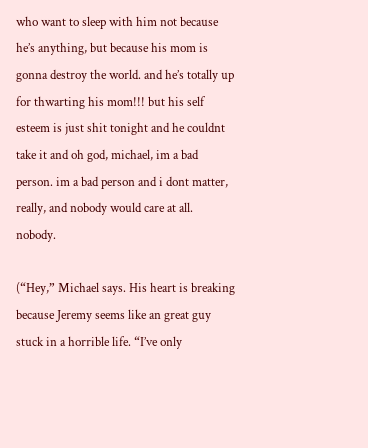who want to sleep with him not because he’s anything, but because his mom is gonna destroy the world. and he’s totally up for thwarting his mom!!! but his self esteem is just shit tonight and he couldnt take it and oh god, michael, im a bad person. im a bad person and i dont matter, really, and nobody would care at all. nobody.

(“Hey,” Michael says. His heart is breaking because Jeremy seems like an great guy stuck in a horrible life. “I’ve only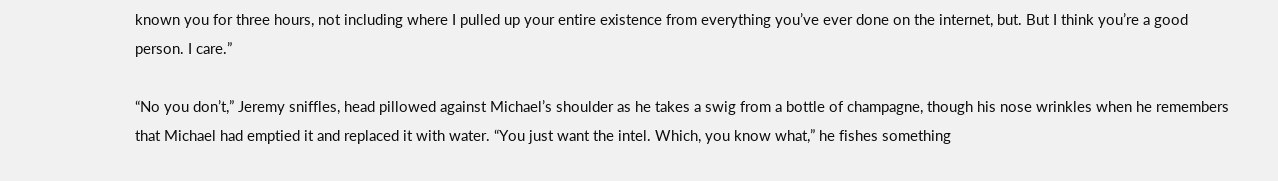known you for three hours, not including where I pulled up your entire existence from everything you’ve ever done on the internet, but. But I think you’re a good person. I care.”

“No you don’t,” Jeremy sniffles, head pillowed against Michael’s shoulder as he takes a swig from a bottle of champagne, though his nose wrinkles when he remembers that Michael had emptied it and replaced it with water. “You just want the intel. Which, you know what,” he fishes something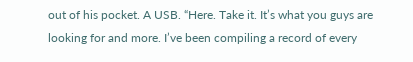out of his pocket. A USB. “Here. Take it. It’s what you guys are looking for and more. I’ve been compiling a record of every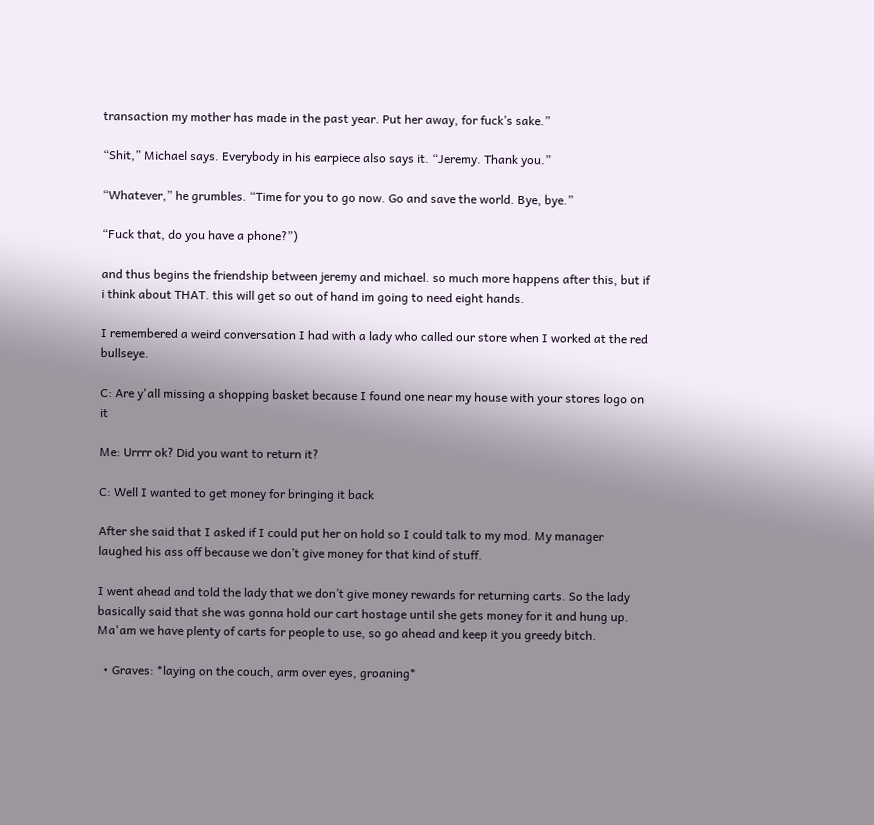transaction my mother has made in the past year. Put her away, for fuck’s sake.”

“Shit,” Michael says. Everybody in his earpiece also says it. “Jeremy. Thank you.”

“Whatever,” he grumbles. “Time for you to go now. Go and save the world. Bye, bye.”

“Fuck that, do you have a phone?”)

and thus begins the friendship between jeremy and michael. so much more happens after this, but if i think about THAT. this will get so out of hand im going to need eight hands.

I remembered a weird conversation I had with a lady who called our store when I worked at the red bullseye.

C: Are y'all missing a shopping basket because I found one near my house with your stores logo on it

Me: Urrrr ok? Did you want to return it?

C: Well I wanted to get money for bringing it back

After she said that I asked if I could put her on hold so I could talk to my mod. My manager laughed his ass off because we don’t give money for that kind of stuff.

I went ahead and told the lady that we don’t give money rewards for returning carts. So the lady basically said that she was gonna hold our cart hostage until she gets money for it and hung up. Ma'am we have plenty of carts for people to use, so go ahead and keep it you greedy bitch.

  • Graves: *laying on the couch, arm over eyes, groaning*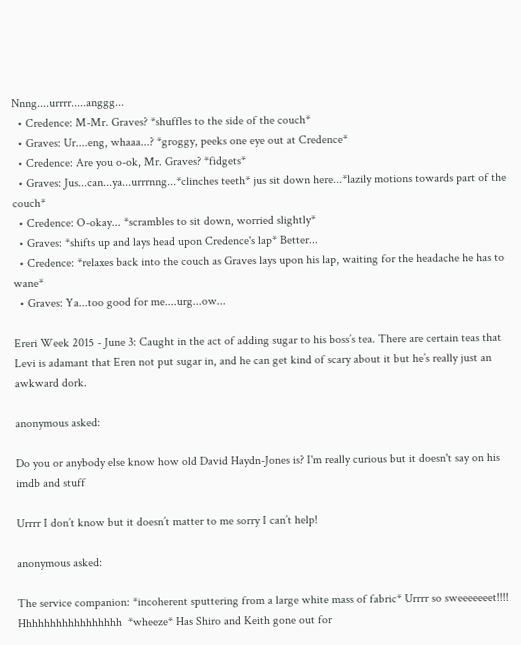Nnng....urrrr.....anggg...
  • Credence: M-Mr. Graves? *shuffles to the side of the couch*
  • Graves: Ur....eng, whaaa...? *groggy, peeks one eye out at Credence*
  • Credence: Are you o-ok, Mr. Graves? *fidgets*
  • Graves: Jus...can...ya...urrrnng...*clinches teeth* jus sit down here...*lazily motions towards part of the couch*
  • Credence: O-okay... *scrambles to sit down, worried slightly*
  • Graves: *shifts up and lays head upon Credence's lap* Better...
  • Credence: *relaxes back into the couch as Graves lays upon his lap, waiting for the headache he has to wane*
  • Graves: Ya...too good for me....urg...ow...

Ereri Week 2015 - June 3: Caught in the act of adding sugar to his boss’s tea. There are certain teas that Levi is adamant that Eren not put sugar in, and he can get kind of scary about it but he’s really just an awkward dork.

anonymous asked:

Do you or anybody else know how old David Haydn-Jones is? I'm really curious but it doesn't say on his imdb and stuff

Urrrr I don’t know but it doesn’t matter to me sorry I can’t help!

anonymous asked:

The service companion: *incoherent sputtering from a large white mass of fabric* Urrrr so sweeeeeeet!!!! Hhhhhhhhhhhhhhhhh  *wheeze* Has Shiro and Keith gone out for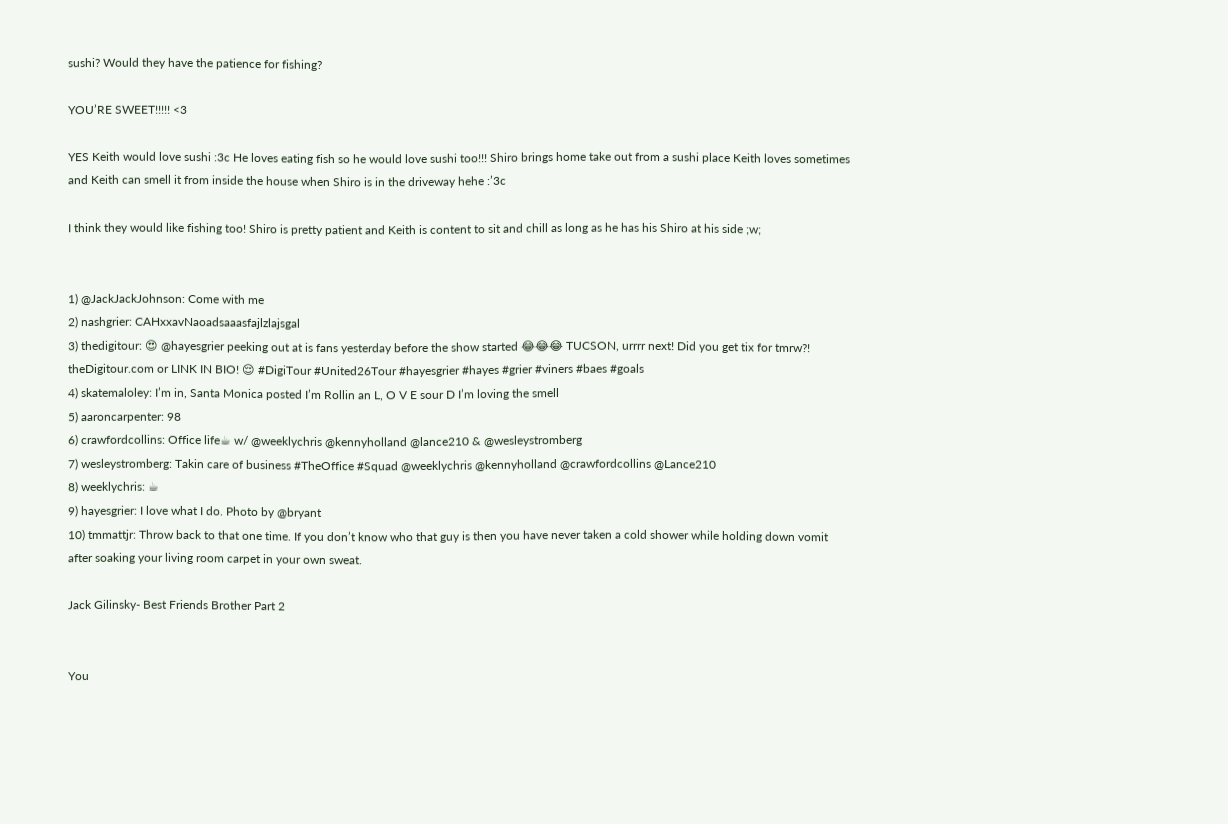sushi? Would they have the patience for fishing?

YOU’RE SWEET!!!!! <3

YES Keith would love sushi :3c He loves eating fish so he would love sushi too!!! Shiro brings home take out from a sushi place Keith loves sometimes and Keith can smell it from inside the house when Shiro is in the driveway hehe :’3c

I think they would like fishing too! Shiro is pretty patient and Keith is content to sit and chill as long as he has his Shiro at his side ;w;


1) @JackJackJohnson: Come with me
2) nashgrier: CAHxxavNaoadsaaasfajlzlajsgal
3) thedigitour: 😍 @hayesgrier peeking out at is fans yesterday before the show started 😂😂😂 TUCSON, urrrr next! Did you get tix for tmrw?!  theDigitour.com or LINK IN BIO! 😌 #DigiTour #United26Tour #hayesgrier #hayes #grier #viners #baes #goals
4) skatemaloley: I’m in, Santa Monica posted I’m Rollin an L, O V E sour D I’m loving the smell
5) aaroncarpenter: 98
6) crawfordcollins: Office life☕ w/ @weeklychris @kennyholland @lance210 & @wesleystromberg
7) wesleystromberg: Takin care of business #TheOffice #Squad @weeklychris @kennyholland @crawfordcollins @Lance210
8) weeklychris: ☕
9) hayesgrier: I love what I do. Photo by @bryant
10) tmmattjr: Throw back to that one time. If you don’t know who that guy is then you have never taken a cold shower while holding down vomit after soaking your living room carpet in your own sweat.

Jack Gilinsky- Best Friends Brother Part 2


You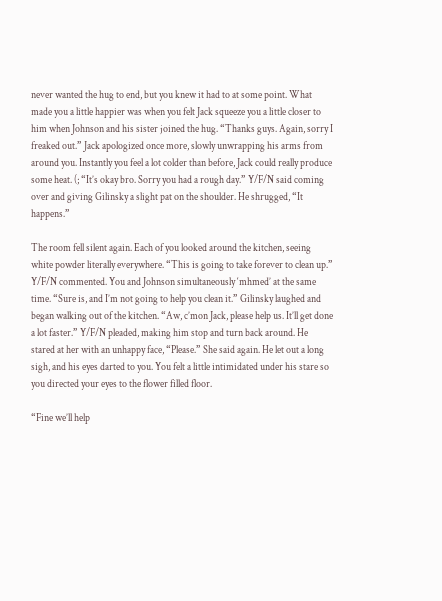never wanted the hug to end, but you knew it had to at some point. What made you a little happier was when you felt Jack squeeze you a little closer to him when Johnson and his sister joined the hug. “Thanks guys. Again, sorry I freaked out.” Jack apologized once more, slowly unwrapping his arms from around you. Instantly you feel a lot colder than before, Jack could really produce some heat. (; “It’s okay bro. Sorry you had a rough day.” Y/F/N said coming over and giving Gilinsky a slight pat on the shoulder. He shrugged, “It happens.”

The room fell silent again. Each of you looked around the kitchen, seeing white powder literally everywhere. “This is going to take forever to clean up.” Y/F/N commented. You and Johnson simultaneously ‘mhmed’ at the same time. “Sure is, and I’m not going to help you clean it.” Gilinsky laughed and began walking out of the kitchen. “Aw, c’mon Jack, please help us. It’ll get done a lot faster.” Y/F/N pleaded, making him stop and turn back around. He stared at her with an unhappy face, “Please.” She said again. He let out a long sigh, and his eyes darted to you. You felt a little intimidated under his stare so you directed your eyes to the flower filled floor.

“Fine we’ll help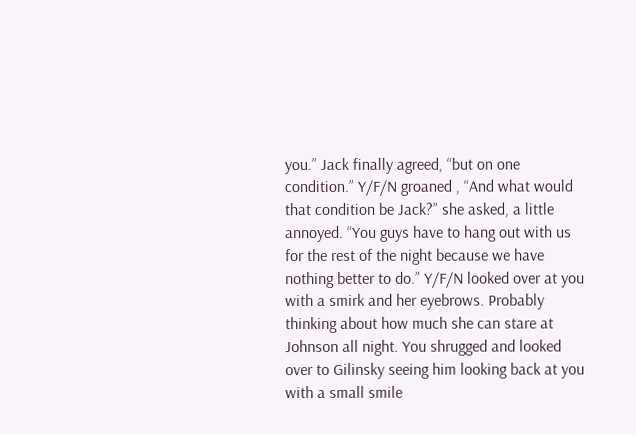you.” Jack finally agreed, “but on one condition.” Y/F/N groaned , “And what would that condition be Jack?” she asked, a little annoyed. “You guys have to hang out with us for the rest of the night because we have nothing better to do.” Y/F/N looked over at you with a smirk and her eyebrows. Probably thinking about how much she can stare at Johnson all night. You shrugged and looked over to Gilinsky seeing him looking back at you with a small smile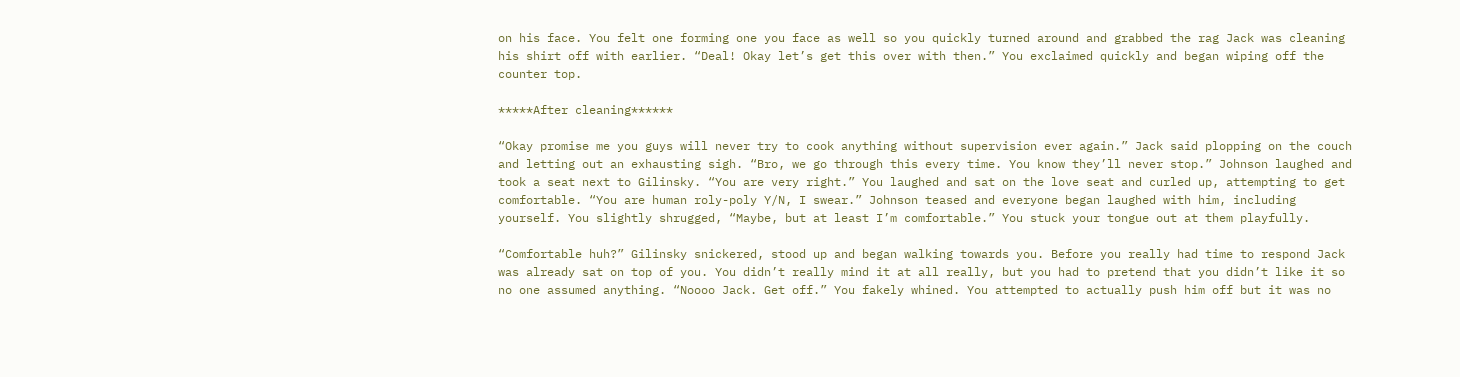on his face. You felt one forming one you face as well so you quickly turned around and grabbed the rag Jack was cleaning his shirt off with earlier. “Deal! Okay let’s get this over with then.” You exclaimed quickly and began wiping off the counter top.

*****After cleaning******

“Okay promise me you guys will never try to cook anything without supervision ever again.” Jack said plopping on the couch and letting out an exhausting sigh. “Bro, we go through this every time. You know they’ll never stop.” Johnson laughed and took a seat next to Gilinsky. “You are very right.” You laughed and sat on the love seat and curled up, attempting to get comfortable. “You are human roly-poly Y/N, I swear.” Johnson teased and everyone began laughed with him, including yourself. You slightly shrugged, “Maybe, but at least I’m comfortable.” You stuck your tongue out at them playfully.

“Comfortable huh?” Gilinsky snickered, stood up and began walking towards you. Before you really had time to respond Jack was already sat on top of you. You didn’t really mind it at all really, but you had to pretend that you didn’t like it so no one assumed anything. “Noooo Jack. Get off.” You fakely whined. You attempted to actually push him off but it was no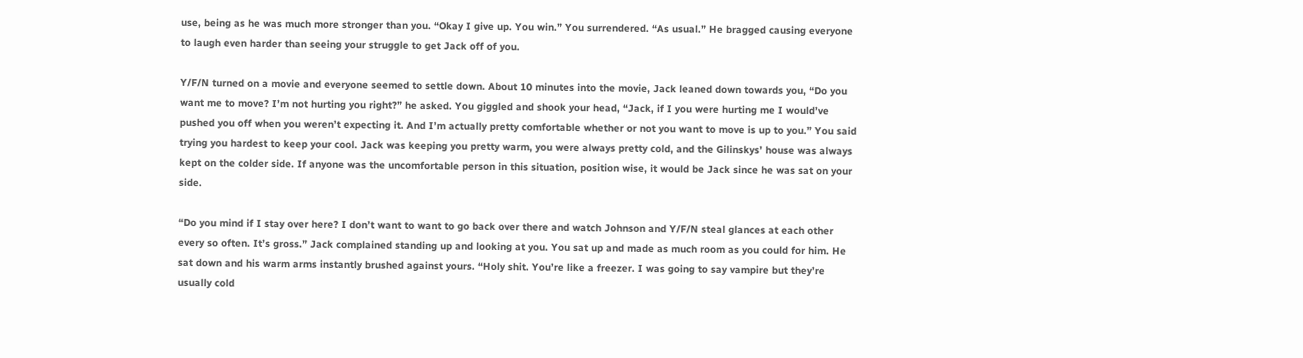use, being as he was much more stronger than you. “Okay I give up. You win.” You surrendered. “As usual.” He bragged causing everyone to laugh even harder than seeing your struggle to get Jack off of you.

Y/F/N turned on a movie and everyone seemed to settle down. About 10 minutes into the movie, Jack leaned down towards you, “Do you want me to move? I’m not hurting you right?” he asked. You giggled and shook your head, “Jack, if I you were hurting me I would’ve pushed you off when you weren’t expecting it. And I’m actually pretty comfortable whether or not you want to move is up to you.” You said trying you hardest to keep your cool. Jack was keeping you pretty warm, you were always pretty cold, and the Gilinskys’ house was always kept on the colder side. If anyone was the uncomfortable person in this situation, position wise, it would be Jack since he was sat on your side.

“Do you mind if I stay over here? I don’t want to want to go back over there and watch Johnson and Y/F/N steal glances at each other every so often. It’s gross.” Jack complained standing up and looking at you. You sat up and made as much room as you could for him. He sat down and his warm arms instantly brushed against yours. “Holy shit. You’re like a freezer. I was going to say vampire but they’re usually cold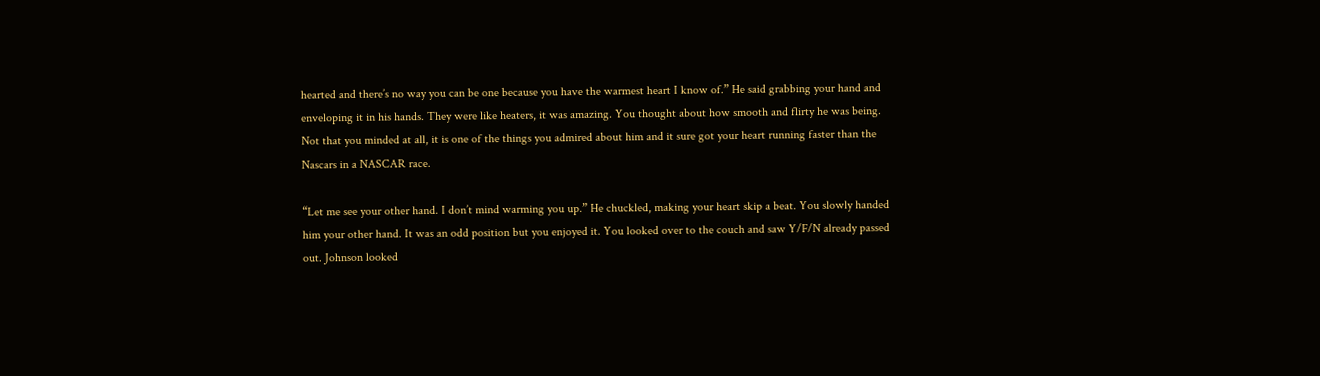hearted and there’s no way you can be one because you have the warmest heart I know of.” He said grabbing your hand and enveloping it in his hands. They were like heaters, it was amazing. You thought about how smooth and flirty he was being. Not that you minded at all, it is one of the things you admired about him and it sure got your heart running faster than the Nascars in a NASCAR race.

“Let me see your other hand. I don’t mind warming you up.” He chuckled, making your heart skip a beat. You slowly handed him your other hand. It was an odd position but you enjoyed it. You looked over to the couch and saw Y/F/N already passed out. Johnson looked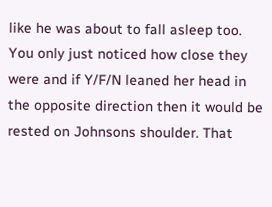like he was about to fall asleep too. You only just noticed how close they were and if Y/F/N leaned her head in the opposite direction then it would be rested on Johnsons shoulder. That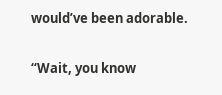would’ve been adorable.

“Wait, you know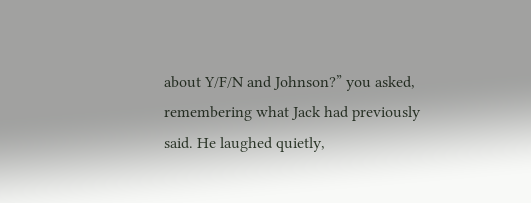about Y/F/N and Johnson?” you asked, remembering what Jack had previously said. He laughed quietly,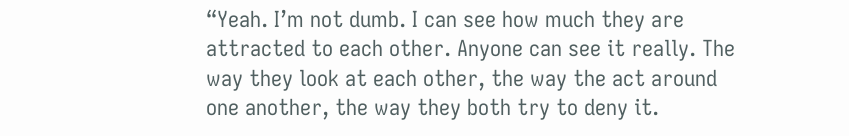“Yeah. I’m not dumb. I can see how much they are attracted to each other. Anyone can see it really. The way they look at each other, the way the act around one another, the way they both try to deny it.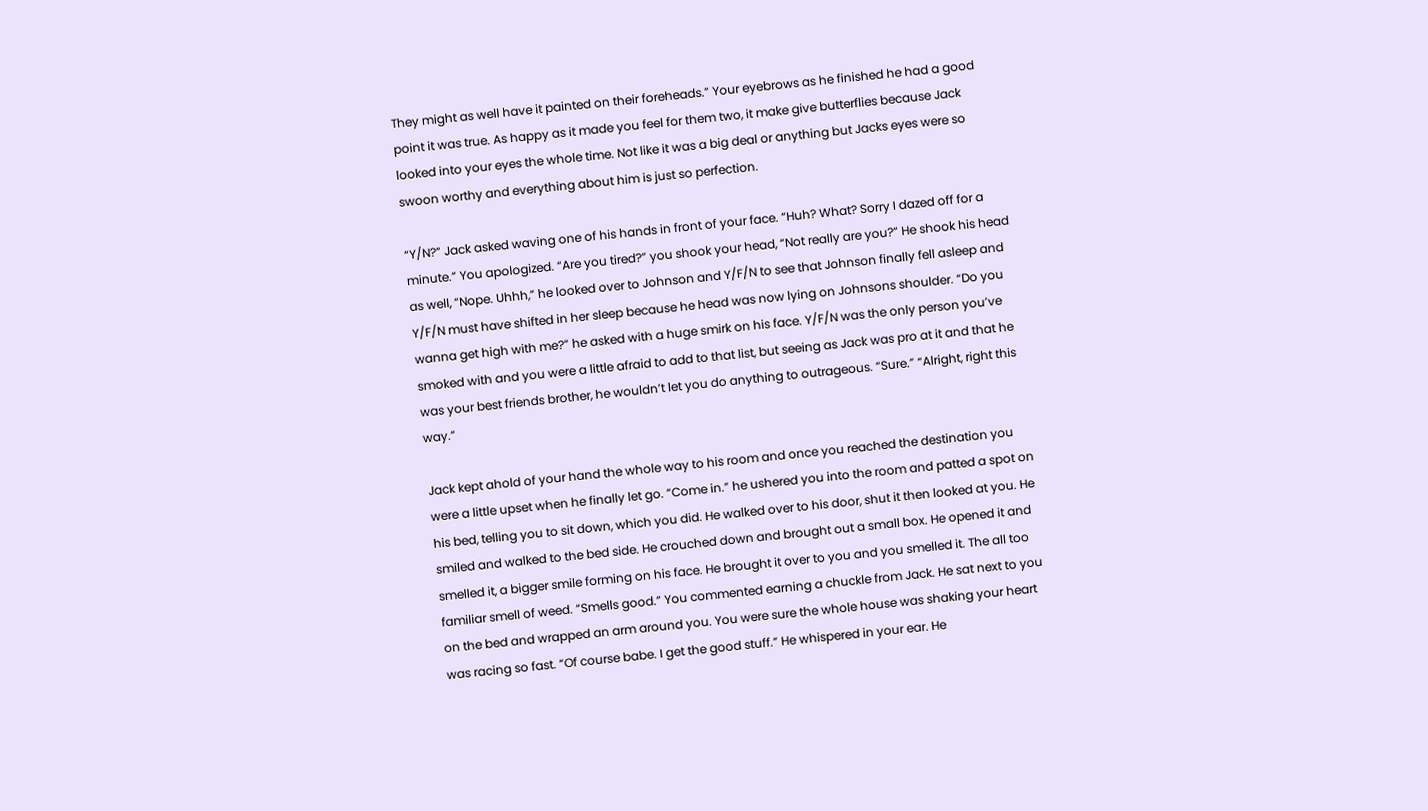They might as well have it painted on their foreheads.” Your eyebrows as he finished he had a good point it was true. As happy as it made you feel for them two, it make give butterflies because Jack looked into your eyes the whole time. Not like it was a big deal or anything but Jacks eyes were so swoon worthy and everything about him is just so perfection.

“Y/N?” Jack asked waving one of his hands in front of your face. “Huh? What? Sorry I dazed off for a minute.” You apologized. “Are you tired?” you shook your head, “Not really are you?” He shook his head as well, “Nope. Uhhh,” he looked over to Johnson and Y/F/N to see that Johnson finally fell asleep and Y/F/N must have shifted in her sleep because he head was now lying on Johnsons shoulder. “Do you wanna get high with me?” he asked with a huge smirk on his face. Y/F/N was the only person you’ve smoked with and you were a little afraid to add to that list, but seeing as Jack was pro at it and that he was your best friends brother, he wouldn’t let you do anything to outrageous. “Sure.” “Alright, right this way.”

Jack kept ahold of your hand the whole way to his room and once you reached the destination you were a little upset when he finally let go. “Come in.” he ushered you into the room and patted a spot on his bed, telling you to sit down, which you did. He walked over to his door, shut it then looked at you. He smiled and walked to the bed side. He crouched down and brought out a small box. He opened it and smelled it, a bigger smile forming on his face. He brought it over to you and you smelled it. The all too familiar smell of weed. “Smells good.” You commented earning a chuckle from Jack. He sat next to you on the bed and wrapped an arm around you. You were sure the whole house was shaking your heart was racing so fast. “Of course babe. I get the good stuff.” He whispered in your ear. He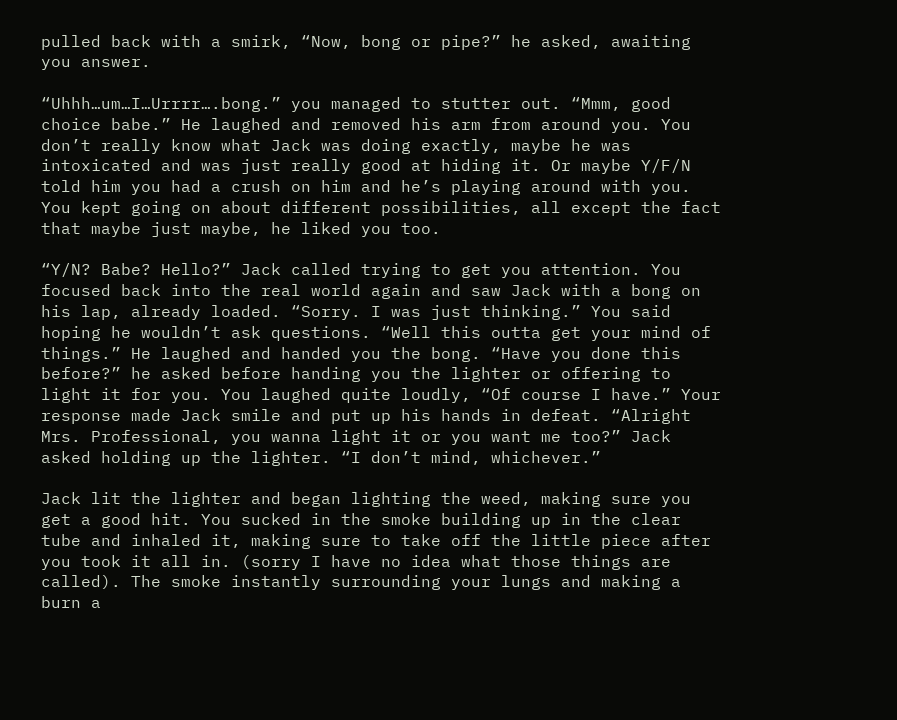pulled back with a smirk, “Now, bong or pipe?” he asked, awaiting you answer.

“Uhhh…um…I…Urrrr….bong.” you managed to stutter out. “Mmm, good choice babe.” He laughed and removed his arm from around you. You don’t really know what Jack was doing exactly, maybe he was intoxicated and was just really good at hiding it. Or maybe Y/F/N told him you had a crush on him and he’s playing around with you. You kept going on about different possibilities, all except the fact that maybe just maybe, he liked you too.

“Y/N? Babe? Hello?” Jack called trying to get you attention. You focused back into the real world again and saw Jack with a bong on his lap, already loaded. “Sorry. I was just thinking.” You said hoping he wouldn’t ask questions. “Well this outta get your mind of things.” He laughed and handed you the bong. “Have you done this before?” he asked before handing you the lighter or offering to light it for you. You laughed quite loudly, “Of course I have.” Your response made Jack smile and put up his hands in defeat. “Alright Mrs. Professional, you wanna light it or you want me too?” Jack asked holding up the lighter. “I don’t mind, whichever.”

Jack lit the lighter and began lighting the weed, making sure you get a good hit. You sucked in the smoke building up in the clear tube and inhaled it, making sure to take off the little piece after you took it all in. (sorry I have no idea what those things are called). The smoke instantly surrounding your lungs and making a burn a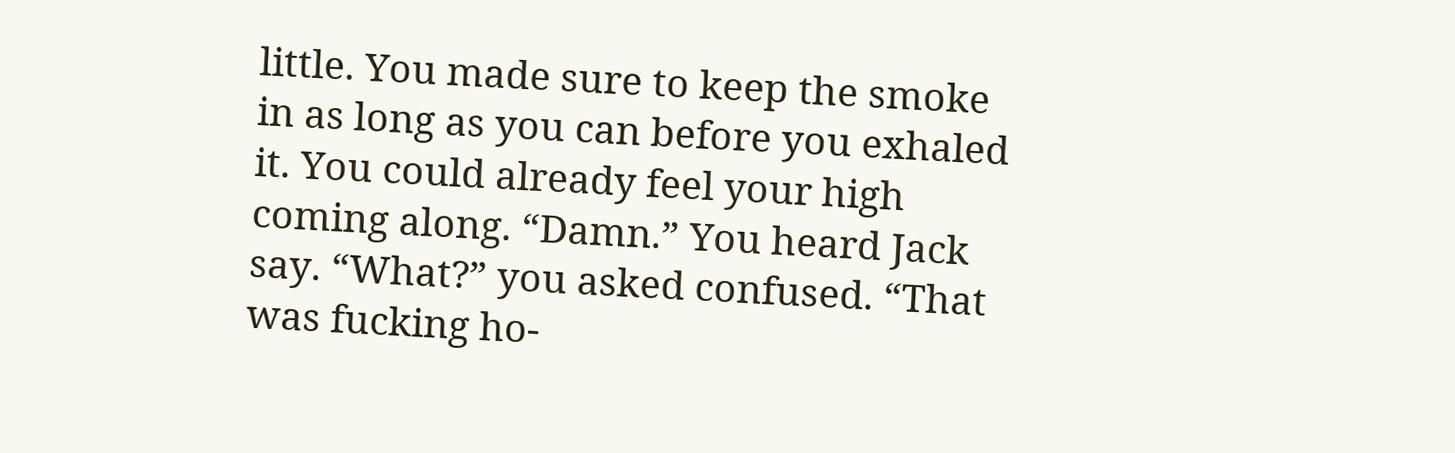little. You made sure to keep the smoke in as long as you can before you exhaled it. You could already feel your high coming along. “Damn.” You heard Jack say. “What?” you asked confused. “That was fucking ho-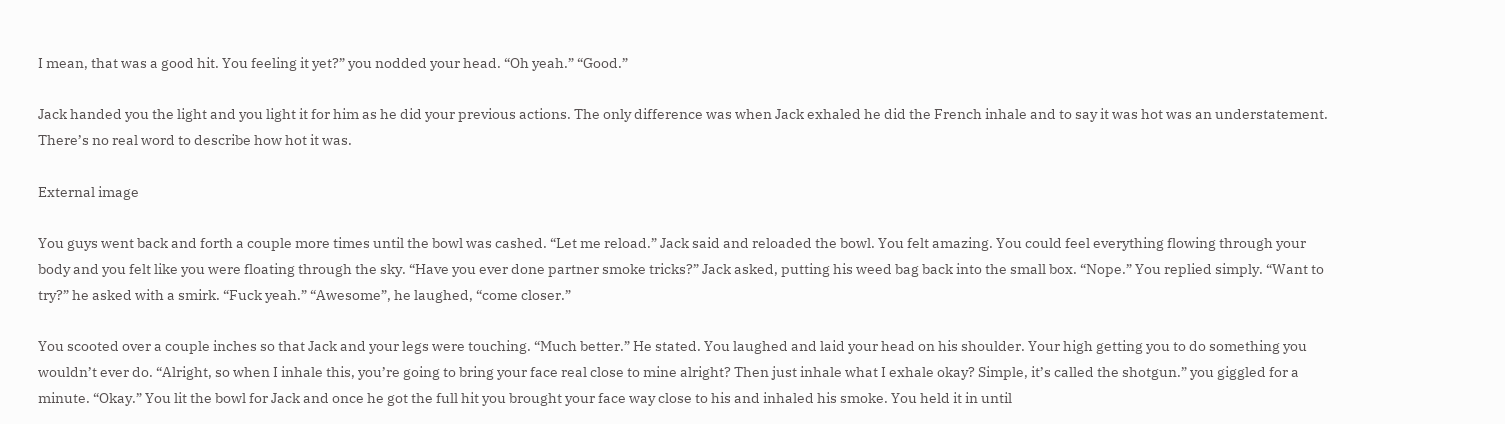I mean, that was a good hit. You feeling it yet?” you nodded your head. “Oh yeah.” “Good.”

Jack handed you the light and you light it for him as he did your previous actions. The only difference was when Jack exhaled he did the French inhale and to say it was hot was an understatement. There’s no real word to describe how hot it was.

External image

You guys went back and forth a couple more times until the bowl was cashed. “Let me reload.” Jack said and reloaded the bowl. You felt amazing. You could feel everything flowing through your body and you felt like you were floating through the sky. “Have you ever done partner smoke tricks?” Jack asked, putting his weed bag back into the small box. “Nope.” You replied simply. “Want to try?” he asked with a smirk. “Fuck yeah.” “Awesome”, he laughed, “come closer.”

You scooted over a couple inches so that Jack and your legs were touching. “Much better.” He stated. You laughed and laid your head on his shoulder. Your high getting you to do something you wouldn’t ever do. “Alright, so when I inhale this, you’re going to bring your face real close to mine alright? Then just inhale what I exhale okay? Simple, it’s called the shotgun.” you giggled for a minute. “Okay.” You lit the bowl for Jack and once he got the full hit you brought your face way close to his and inhaled his smoke. You held it in until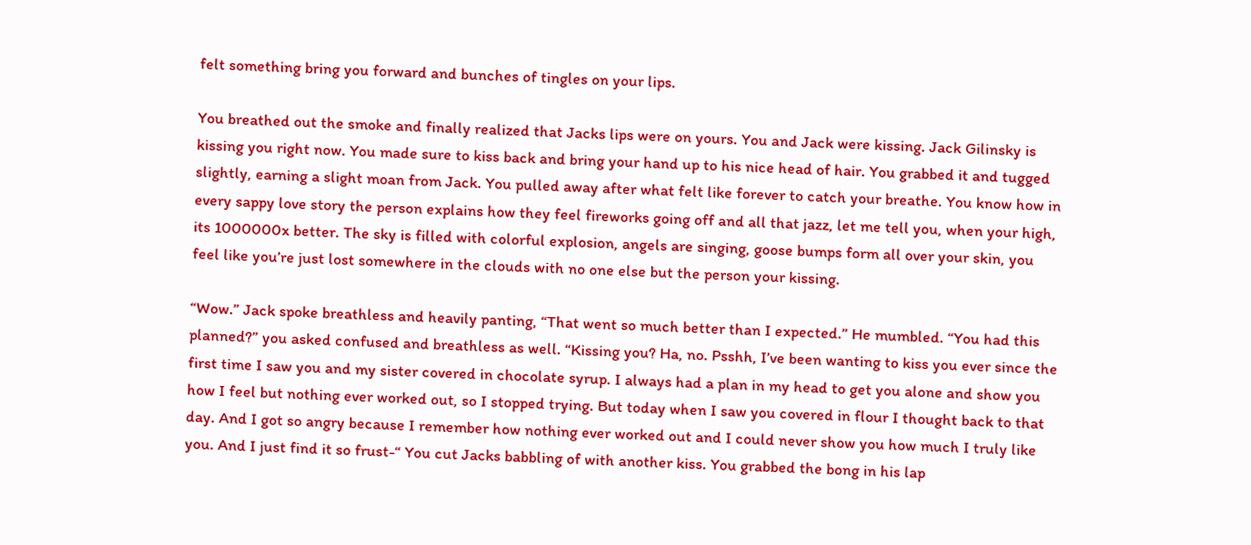felt something bring you forward and bunches of tingles on your lips.

You breathed out the smoke and finally realized that Jacks lips were on yours. You and Jack were kissing. Jack Gilinsky is kissing you right now. You made sure to kiss back and bring your hand up to his nice head of hair. You grabbed it and tugged slightly, earning a slight moan from Jack. You pulled away after what felt like forever to catch your breathe. You know how in every sappy love story the person explains how they feel fireworks going off and all that jazz, let me tell you, when your high, its 1000000x better. The sky is filled with colorful explosion, angels are singing, goose bumps form all over your skin, you feel like you’re just lost somewhere in the clouds with no one else but the person your kissing.

“Wow.” Jack spoke breathless and heavily panting, “That went so much better than I expected.” He mumbled. “You had this planned?” you asked confused and breathless as well. “Kissing you? Ha, no. Psshh, I’ve been wanting to kiss you ever since the first time I saw you and my sister covered in chocolate syrup. I always had a plan in my head to get you alone and show you how I feel but nothing ever worked out, so I stopped trying. But today when I saw you covered in flour I thought back to that day. And I got so angry because I remember how nothing ever worked out and I could never show you how much I truly like you. And I just find it so frust-“ You cut Jacks babbling of with another kiss. You grabbed the bong in his lap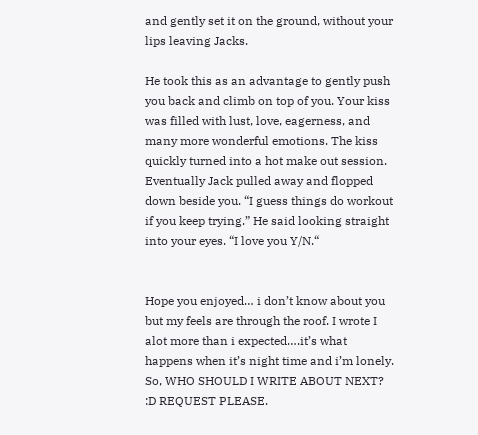and gently set it on the ground, without your lips leaving Jacks.

He took this as an advantage to gently push you back and climb on top of you. Your kiss was filled with lust, love, eagerness, and many more wonderful emotions. The kiss quickly turned into a hot make out session. Eventually Jack pulled away and flopped down beside you. “I guess things do workout if you keep trying.” He said looking straight into your eyes. “I love you Y/N.“


Hope you enjoyed… i don’t know about you but my feels are through the roof. I wrote I alot more than i expected….it’s what happens when it’s night time and i’m lonely. So, WHO SHOULD I WRITE ABOUT NEXT? :D REQUEST PLEASE.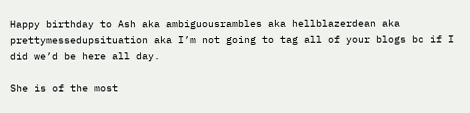Happy birthday to Ash aka ambiguousrambles aka hellblazerdean aka prettymessedupsituation aka I’m not going to tag all of your blogs bc if I did we’d be here all day.

She is of the most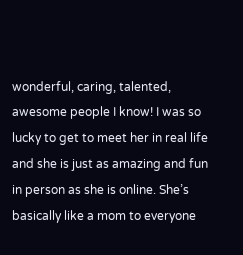wonderful, caring, talented, awesome people I know! I was so lucky to get to meet her in real life and she is just as amazing and fun in person as she is online. She’s basically like a mom to everyone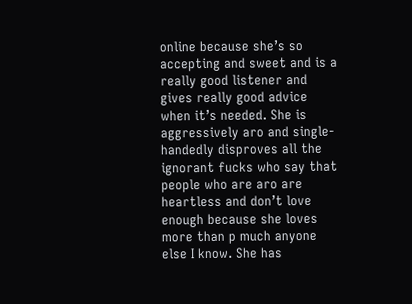online because she’s so accepting and sweet and is a really good listener and gives really good advice when it’s needed. She is aggressively aro and single-handedly disproves all the ignorant fucks who say that people who are aro are heartless and don’t love enough because she loves more than p much anyone else I know. She has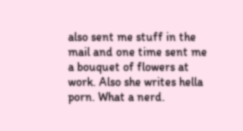also sent me stuff in the mail and one time sent me a bouquet of flowers at work. Also she writes hella porn. What a nerd.